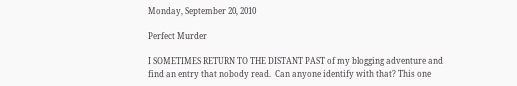Monday, September 20, 2010

Perfect Murder

I SOMETIMES RETURN TO THE DISTANT PAST of my blogging adventure and find an entry that nobody read.  Can anyone identify with that? This one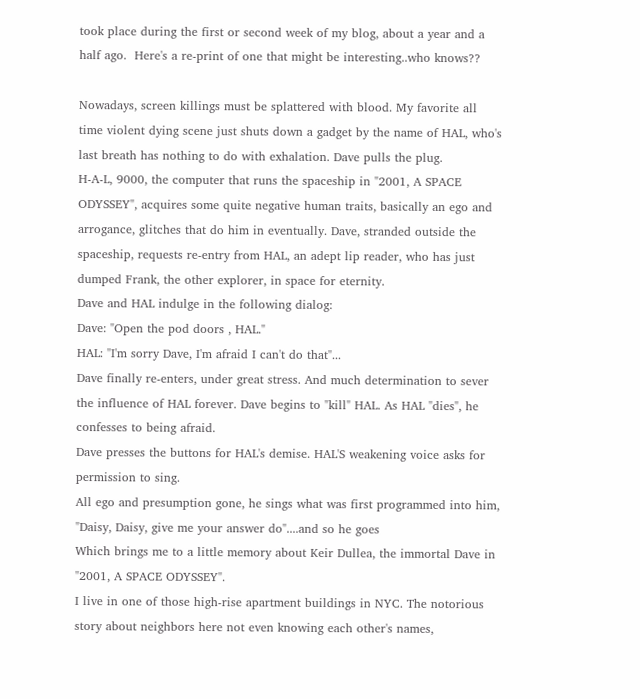took place during the first or second week of my blog, about a year and a half ago.  Here's a re-print of one that might be interesting..who knows??

Nowadays, screen killings must be splattered with blood. My favorite all time violent dying scene just shuts down a gadget by the name of HAL, who's last breath has nothing to do with exhalation. Dave pulls the plug.
H-A-L, 9000, the computer that runs the spaceship in "2001, A SPACE ODYSSEY", acquires some quite negative human traits, basically an ego and arrogance, glitches that do him in eventually. Dave, stranded outside the spaceship, requests re-entry from HAL, an adept lip reader, who has just dumped Frank, the other explorer, in space for eternity.
Dave and HAL indulge in the following dialog:
Dave: "Open the pod doors , HAL."
HAL: "I'm sorry Dave, I'm afraid I can't do that"...
Dave finally re-enters, under great stress. And much determination to sever the influence of HAL forever. Dave begins to "kill" HAL. As HAL "dies", he confesses to being afraid.
Dave presses the buttons for HAL's demise. HAL'S weakening voice asks for permission to sing.
All ego and presumption gone, he sings what was first programmed into him, "Daisy, Daisy, give me your answer do"....and so he goes
Which brings me to a little memory about Keir Dullea, the immortal Dave in "2001, A SPACE ODYSSEY".
I live in one of those high-rise apartment buildings in NYC. The notorious story about neighbors here not even knowing each other's names,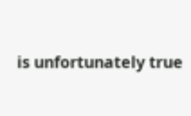is unfortunately true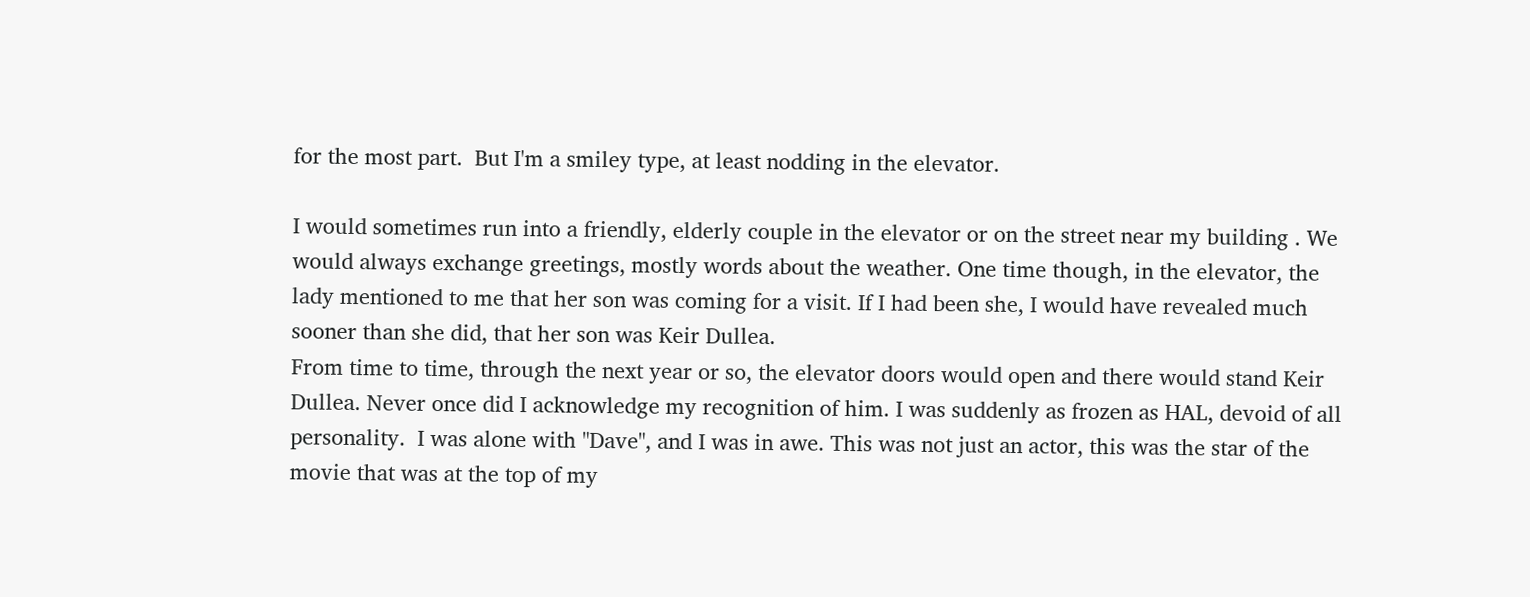for the most part.  But I'm a smiley type, at least nodding in the elevator.

I would sometimes run into a friendly, elderly couple in the elevator or on the street near my building . We would always exchange greetings, mostly words about the weather. One time though, in the elevator, the lady mentioned to me that her son was coming for a visit. If I had been she, I would have revealed much sooner than she did, that her son was Keir Dullea.
From time to time, through the next year or so, the elevator doors would open and there would stand Keir Dullea. Never once did I acknowledge my recognition of him. I was suddenly as frozen as HAL, devoid of all personality.  I was alone with "Dave", and I was in awe. This was not just an actor, this was the star of the movie that was at the top of my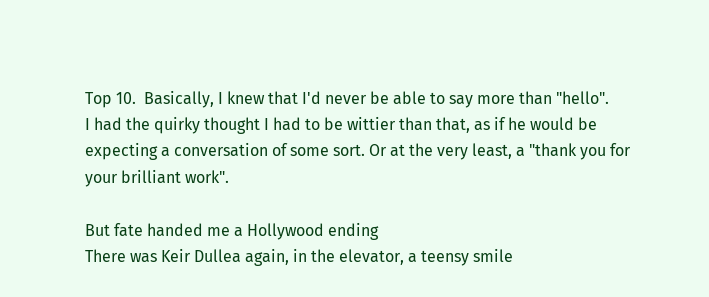Top 10.  Basically, I knew that I'd never be able to say more than "hello".
I had the quirky thought I had to be wittier than that, as if he would be expecting a conversation of some sort. Or at the very least, a "thank you for your brilliant work".

But fate handed me a Hollywood ending
There was Keir Dullea again, in the elevator, a teensy smile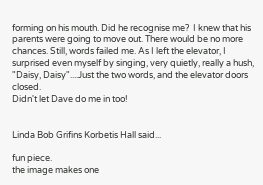forming on his mouth. Did he recognise me?  I knew that his parents were going to move out. There would be no more chances. Still, words failed me. As I left the elevator, I surprised even myself by singing, very quietly, really a hush, "Daisy, Daisy"....Just the two words, and the elevator doors closed.
Didn't let Dave do me in too!


Linda Bob Grifins Korbetis Hall said...

fun piece.
the image makes one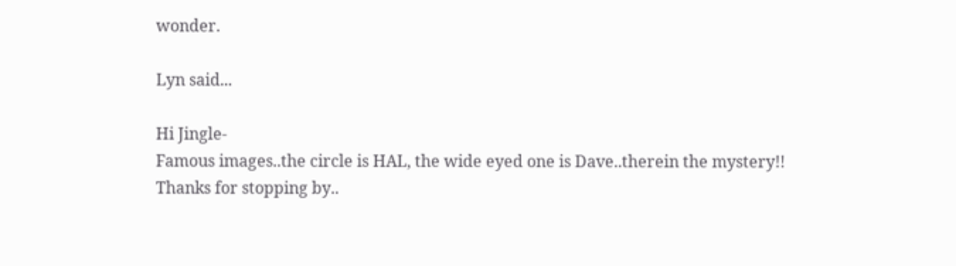wonder.

Lyn said...

Hi Jingle-
Famous images..the circle is HAL, the wide eyed one is Dave..therein the mystery!!
Thanks for stopping by..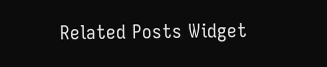Related Posts Widget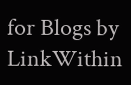for Blogs by LinkWithin